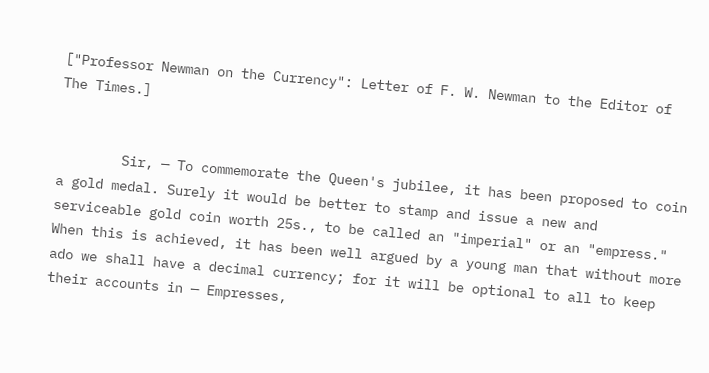["Professor Newman on the Currency": Letter of F. W. Newman to the Editor of The Times.]


        Sir, — To commemorate the Queen's jubilee, it has been proposed to coin a gold medal. Surely it would be better to stamp and issue a new and serviceable gold coin worth 25s., to be called an "imperial" or an "empress." When this is achieved, it has been well argued by a young man that without more ado we shall have a decimal currency; for it will be optional to all to keep their accounts in — Empresses,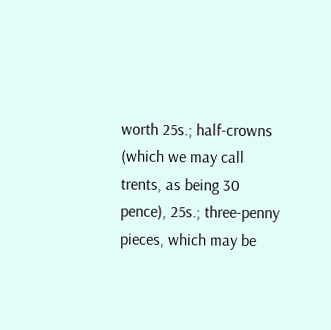worth 25s.; half-crowns (which we may call trents, as being 30 pence), 25s.; three-penny pieces, which may be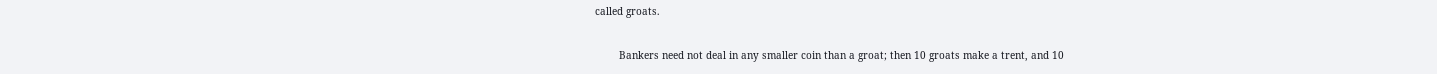called groats.

        Bankers need not deal in any smaller coin than a groat; then 10 groats make a trent, and 10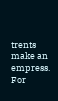trents make an empress. For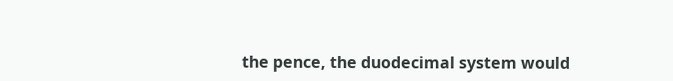the pence, the duodecimal system would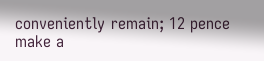conveniently remain; 12 pence make a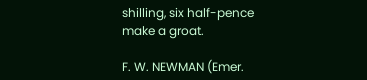shilling, six half-pence make a groat.

F. W. NEWMAN (Emer.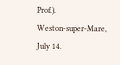Prof.).
Weston-super-Mare, July 14.